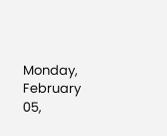Monday, February 05,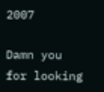2007

Damn you for looking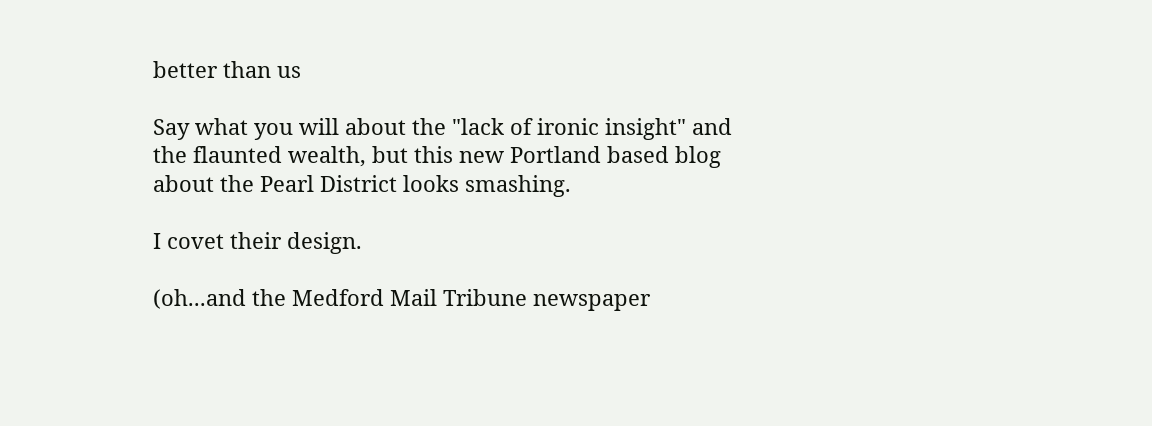better than us

Say what you will about the "lack of ironic insight" and the flaunted wealth, but this new Portland based blog about the Pearl District looks smashing.

I covet their design.

(oh...and the Medford Mail Tribune newspaper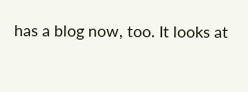has a blog now, too. It looks at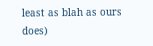least as blah as ours does)